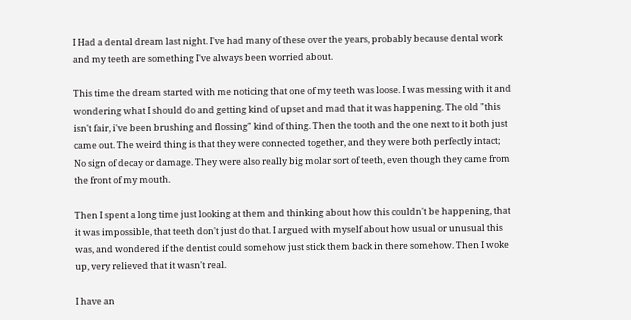I Had a dental dream last night. I've had many of these over the years, probably because dental work and my teeth are something I've always been worried about.

This time the dream started with me noticing that one of my teeth was loose. I was messing with it and wondering what I should do and getting kind of upset and mad that it was happening. The old "this isn't fair, i've been brushing and flossing" kind of thing. Then the tooth and the one next to it both just came out. The weird thing is that they were connected together, and they were both perfectly intact; No sign of decay or damage. They were also really big molar sort of teeth, even though they came from the front of my mouth.

Then I spent a long time just looking at them and thinking about how this couldn't be happening, that it was impossible, that teeth don't just do that. I argued with myself about how usual or unusual this was, and wondered if the dentist could somehow just stick them back in there somehow. Then I woke up, very relieved that it wasn't real.

I have an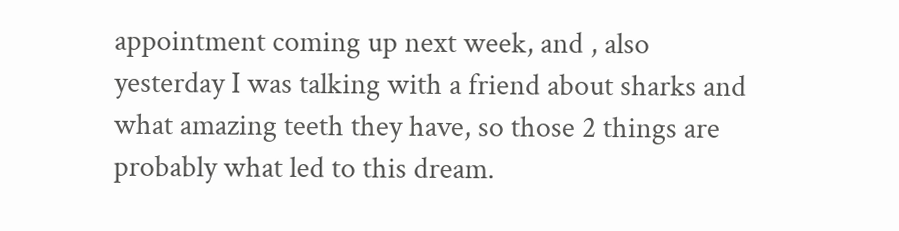appointment coming up next week, and , also yesterday I was talking with a friend about sharks and what amazing teeth they have, so those 2 things are probably what led to this dream.